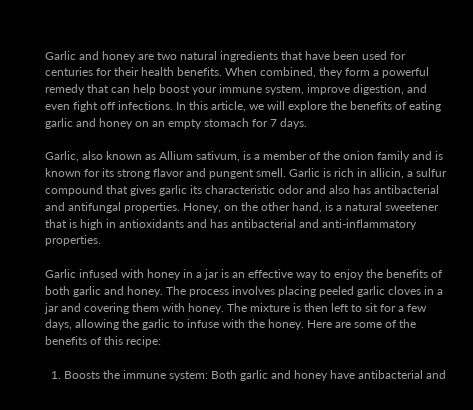Garlic and honey are two natural ingredients that have been used for centuries for their health benefits. When combined, they form a powerful remedy that can help boost your immune system, improve digestion, and even fight off infections. In this article, we will explore the benefits of eating garlic and honey on an empty stomach for 7 days.

Garlic, also known as Allium sativum, is a member of the onion family and is known for its strong flavor and pungent smell. Garlic is rich in allicin, a sulfur compound that gives garlic its characteristic odor and also has antibacterial and antifungal properties. Honey, on the other hand, is a natural sweetener that is high in antioxidants and has antibacterial and anti-inflammatory properties.

Garlic infused with honey in a jar is an effective way to enjoy the benefits of both garlic and honey. The process involves placing peeled garlic cloves in a jar and covering them with honey. The mixture is then left to sit for a few days, allowing the garlic to infuse with the honey. Here are some of the benefits of this recipe:

  1. Boosts the immune system: Both garlic and honey have antibacterial and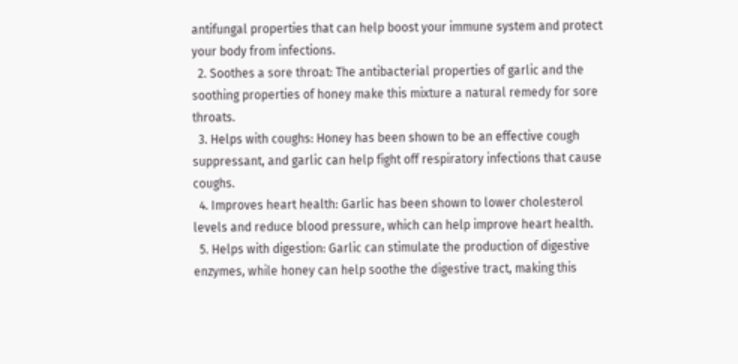antifungal properties that can help boost your immune system and protect your body from infections.
  2. Soothes a sore throat: The antibacterial properties of garlic and the soothing properties of honey make this mixture a natural remedy for sore throats.
  3. Helps with coughs: Honey has been shown to be an effective cough suppressant, and garlic can help fight off respiratory infections that cause coughs.
  4. Improves heart health: Garlic has been shown to lower cholesterol levels and reduce blood pressure, which can help improve heart health.
  5. Helps with digestion: Garlic can stimulate the production of digestive enzymes, while honey can help soothe the digestive tract, making this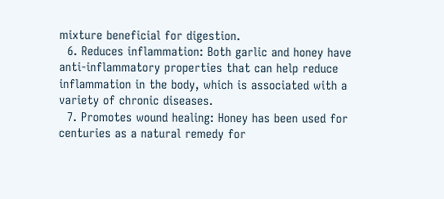mixture beneficial for digestion.
  6. Reduces inflammation: Both garlic and honey have anti-inflammatory properties that can help reduce inflammation in the body, which is associated with a variety of chronic diseases.
  7. Promotes wound healing: Honey has been used for centuries as a natural remedy for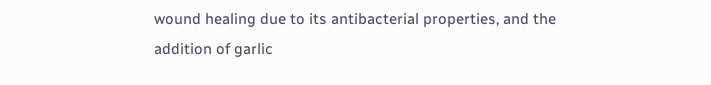wound healing due to its antibacterial properties, and the addition of garlic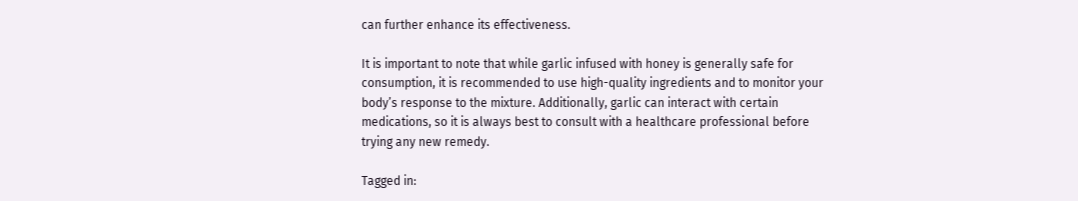can further enhance its effectiveness.

It is important to note that while garlic infused with honey is generally safe for consumption, it is recommended to use high-quality ingredients and to monitor your body’s response to the mixture. Additionally, garlic can interact with certain medications, so it is always best to consult with a healthcare professional before trying any new remedy.

Tagged in: